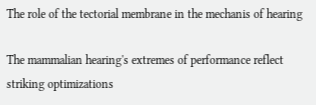The role of the tectorial membrane in the mechanis of hearing

The mammalian hearing's extremes of performance reflect striking optimizations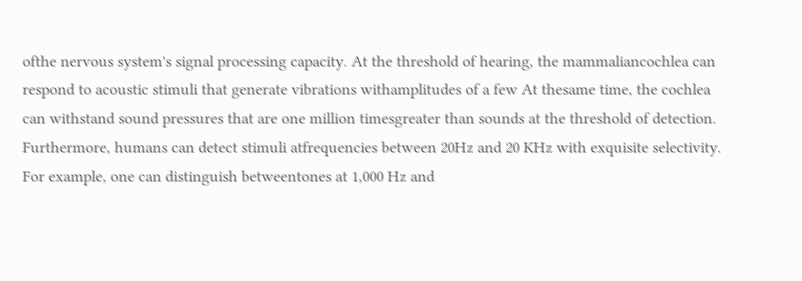ofthe nervous system's signal processing capacity. At the threshold of hearing, the mammaliancochlea can respond to acoustic stimuli that generate vibrations withamplitudes of a few At thesame time, the cochlea can withstand sound pressures that are one million timesgreater than sounds at the threshold of detection. Furthermore, humans can detect stimuli atfrequencies between 20Hz and 20 KHz with exquisite selectivity. For example, one can distinguish betweentones at 1,000 Hz and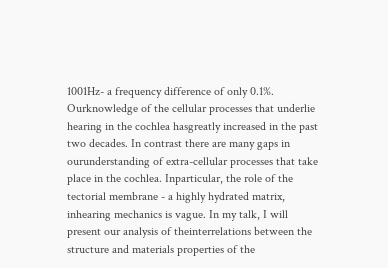1001Hz- a frequency difference of only 0.1%.
Ourknowledge of the cellular processes that underlie hearing in the cochlea hasgreatly increased in the past two decades. In contrast there are many gaps in ourunderstanding of extra-cellular processes that take place in the cochlea. Inparticular, the role of the tectorial membrane - a highly hydrated matrix, inhearing mechanics is vague. In my talk, I will present our analysis of theinterrelations between the structure and materials properties of the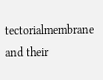tectorialmembrane and their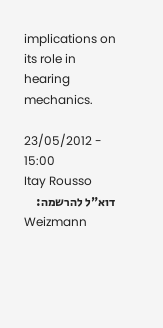implications on its role in hearing mechanics.

23/05/2012 - 15:00
Itay Rousso
דוא"ל להרשמה:
Weizmann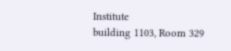Institute
building 1103, Room 329